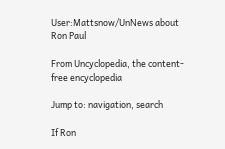User:Mattsnow/UnNews about Ron Paul

From Uncyclopedia, the content-free encyclopedia

Jump to: navigation, search

If Ron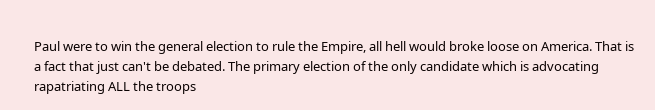Paul were to win the general election to rule the Empire, all hell would broke loose on America. That is a fact that just can't be debated. The primary election of the only candidate which is advocating rapatriating ALL the troops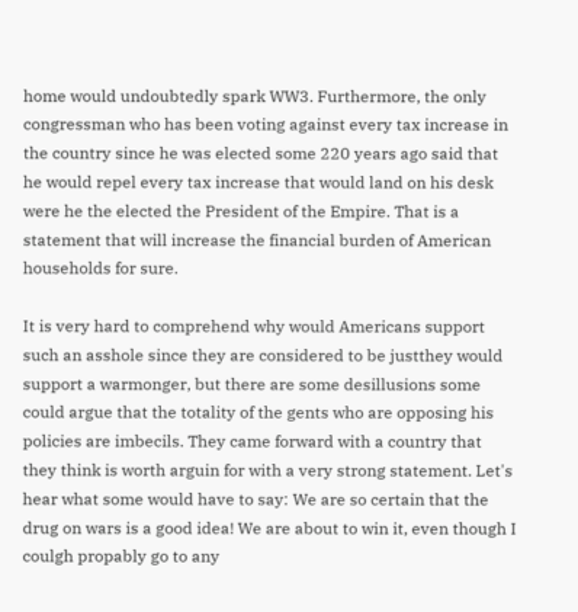home would undoubtedly spark WW3. Furthermore, the only congressman who has been voting against every tax increase in the country since he was elected some 220 years ago said that he would repel every tax increase that would land on his desk were he the elected the President of the Empire. That is a statement that will increase the financial burden of American households for sure.

It is very hard to comprehend why would Americans support such an asshole since they are considered to be justthey would support a warmonger, but there are some desillusions some could argue that the totality of the gents who are opposing his policies are imbecils. They came forward with a country that they think is worth arguin for with a very strong statement. Let's hear what some would have to say: We are so certain that the drug on wars is a good idea! We are about to win it, even though I coulgh propably go to any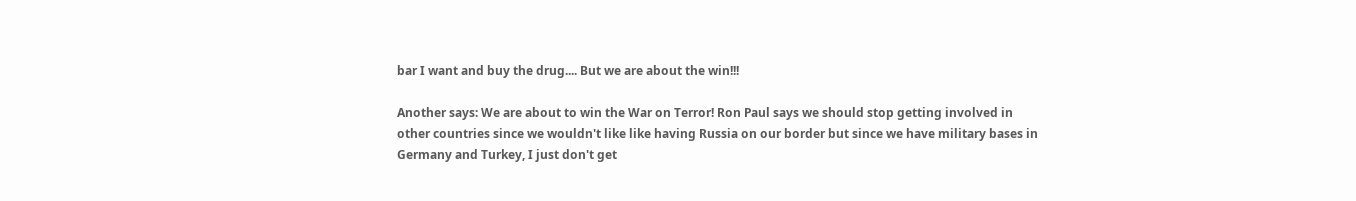bar I want and buy the drug.... But we are about the win!!!

Another says: We are about to win the War on Terror! Ron Paul says we should stop getting involved in other countries since we wouldn't like like having Russia on our border but since we have military bases in Germany and Turkey, I just don't get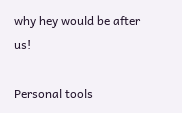why hey would be after us!

Personal tools